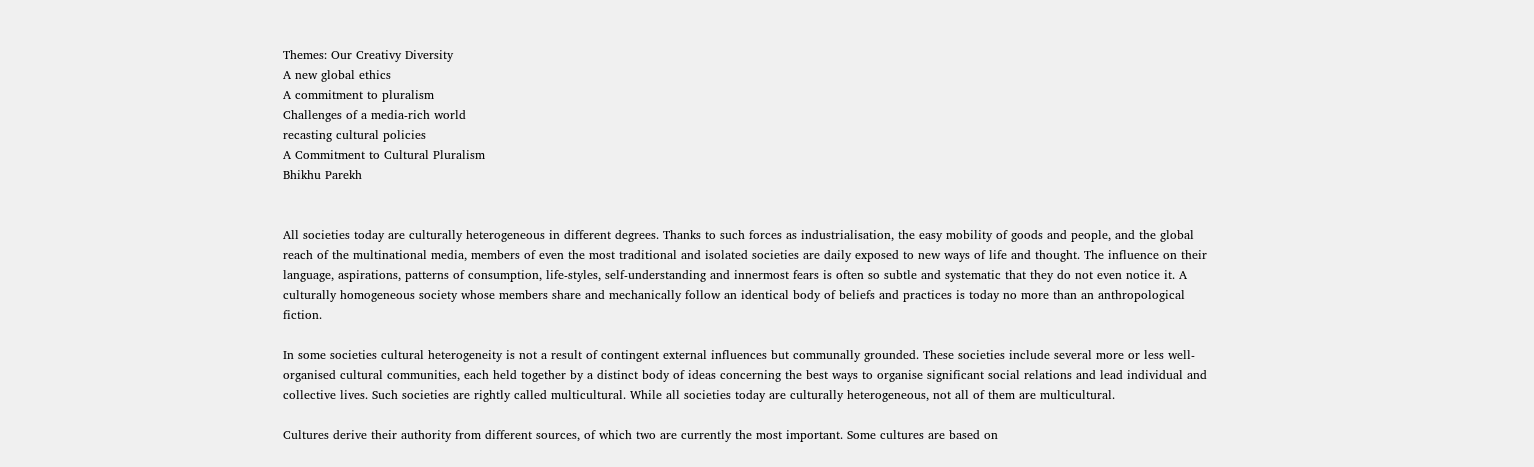Themes: Our Creativy Diversity
A new global ethics
A commitment to pluralism
Challenges of a media-rich world
recasting cultural policies
A Commitment to Cultural Pluralism
Bhikhu Parekh


All societies today are culturally heterogeneous in different degrees. Thanks to such forces as industrialisation, the easy mobility of goods and people, and the global reach of the multinational media, members of even the most traditional and isolated societies are daily exposed to new ways of life and thought. The influence on their language, aspirations, patterns of consumption, life-styles, self-understanding and innermost fears is often so subtle and systematic that they do not even notice it. A culturally homogeneous society whose members share and mechanically follow an identical body of beliefs and practices is today no more than an anthropological fiction.

In some societies cultural heterogeneity is not a result of contingent external influences but communally grounded. These societies include several more or less well-organised cultural communities, each held together by a distinct body of ideas concerning the best ways to organise significant social relations and lead individual and collective lives. Such societies are rightly called multicultural. While all societies today are culturally heterogeneous, not all of them are multicultural.

Cultures derive their authority from different sources, of which two are currently the most important. Some cultures are based on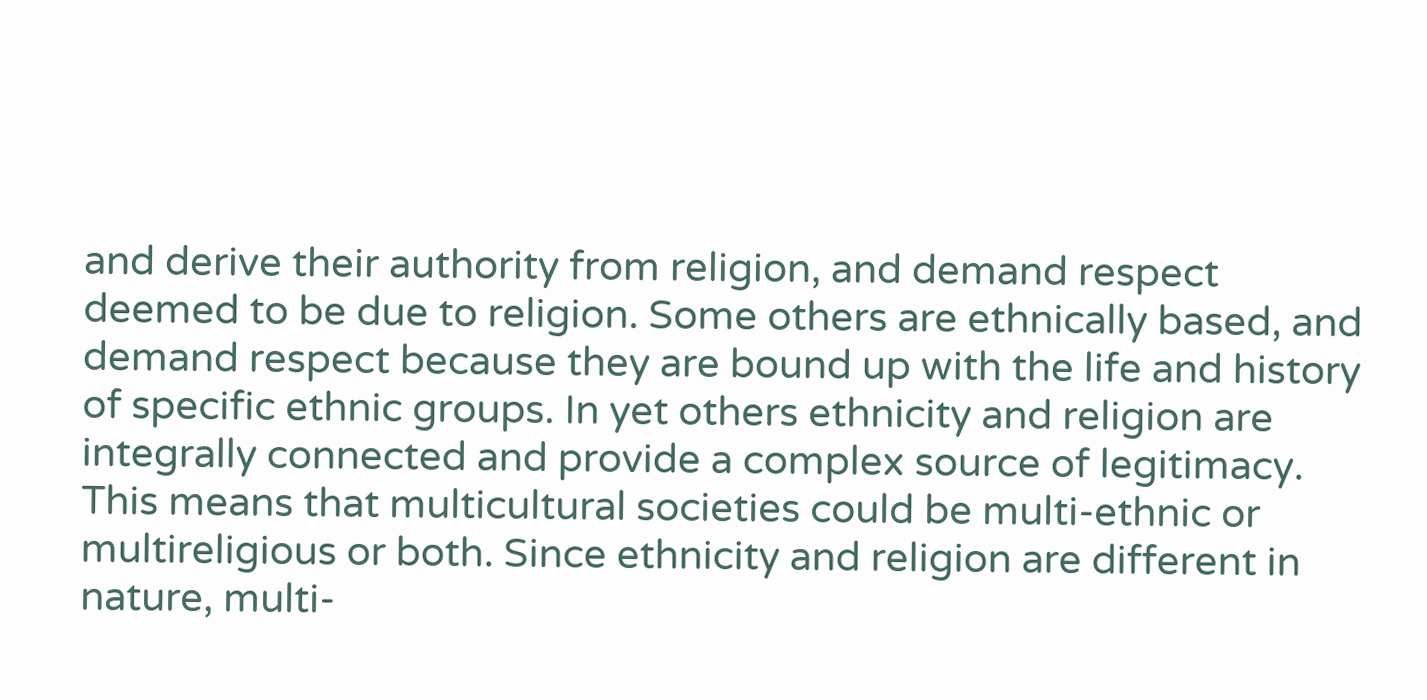and derive their authority from religion, and demand respect deemed to be due to religion. Some others are ethnically based, and demand respect because they are bound up with the life and history of specific ethnic groups. In yet others ethnicity and religion are integrally connected and provide a complex source of legitimacy. This means that multicultural societies could be multi-ethnic or multireligious or both. Since ethnicity and religion are different in nature, multi-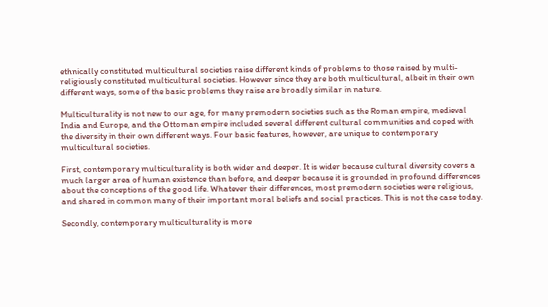ethnically constituted multicultural societies raise different kinds of problems to those raised by multi-religiously constituted multicultural societies. However since they are both multicultural, albeit in their own different ways, some of the basic problems they raise are broadly similar in nature.

Multiculturality is not new to our age, for many premodern societies such as the Roman empire, medieval India and Europe, and the Ottoman empire included several different cultural communities and coped with the diversity in their own different ways. Four basic features, however, are unique to contemporary multicultural societies.

First, contemporary multiculturality is both wider and deeper. It is wider because cultural diversity covers a much larger area of human existence than before, and deeper because it is grounded in profound differences about the conceptions of the good life. Whatever their differences, most premodern societies were religious, and shared in common many of their important moral beliefs and social practices. This is not the case today.

Secondly, contemporary multiculturality is more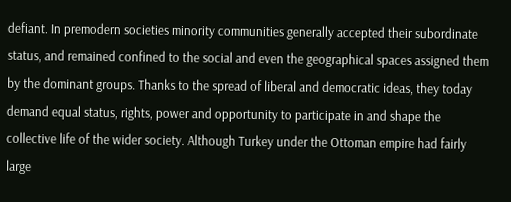defiant. In premodern societies minority communities generally accepted their subordinate status, and remained confined to the social and even the geographical spaces assigned them by the dominant groups. Thanks to the spread of liberal and democratic ideas, they today demand equal status, rights, power and opportunity to participate in and shape the collective life of the wider society. Although Turkey under the Ottoman empire had fairly large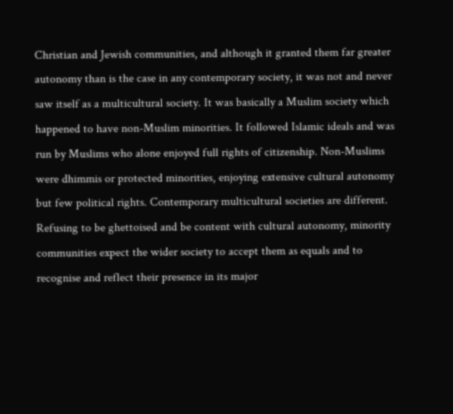Christian and Jewish communities, and although it granted them far greater autonomy than is the case in any contemporary society, it was not and never saw itself as a multicultural society. It was basically a Muslim society which happened to have non-Muslim minorities. It followed Islamic ideals and was run by Muslims who alone enjoyed full rights of citizenship. Non-Muslims were dhimmis or protected minorities, enjoying extensive cultural autonomy but few political rights. Contemporary multicultural societies are different. Refusing to be ghettoised and be content with cultural autonomy, minority communities expect the wider society to accept them as equals and to recognise and reflect their presence in its major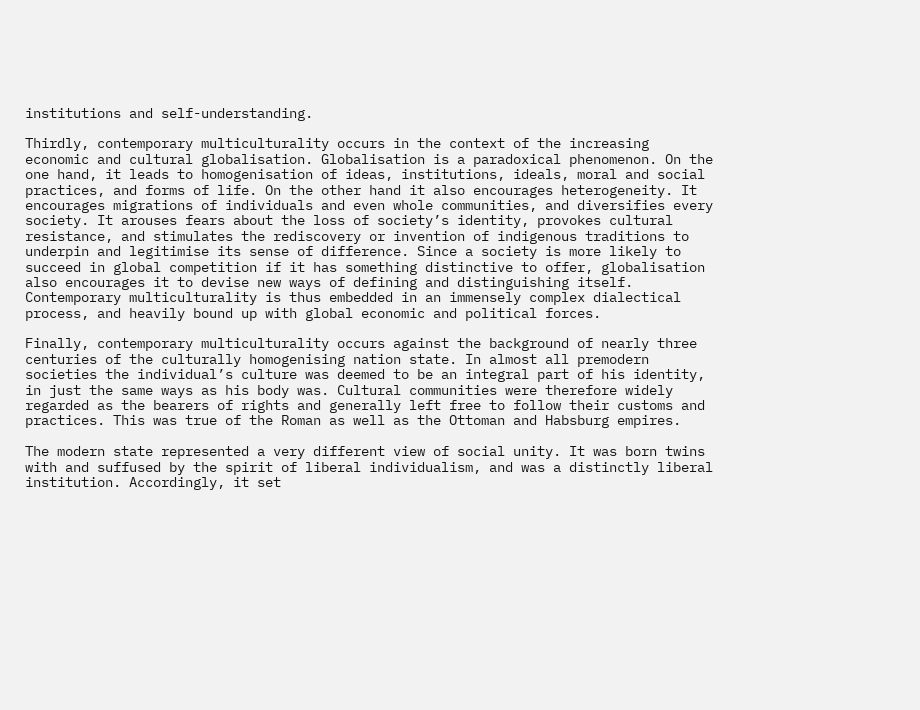institutions and self-understanding.

Thirdly, contemporary multiculturality occurs in the context of the increasing economic and cultural globalisation. Globalisation is a paradoxical phenomenon. On the one hand, it leads to homogenisation of ideas, institutions, ideals, moral and social practices, and forms of life. On the other hand it also encourages heterogeneity. It encourages migrations of individuals and even whole communities, and diversifies every society. It arouses fears about the loss of society’s identity, provokes cultural resistance, and stimulates the rediscovery or invention of indigenous traditions to underpin and legitimise its sense of difference. Since a society is more likely to succeed in global competition if it has something distinctive to offer, globalisation also encourages it to devise new ways of defining and distinguishing itself. Contemporary multiculturality is thus embedded in an immensely complex dialectical process, and heavily bound up with global economic and political forces.

Finally, contemporary multiculturality occurs against the background of nearly three centuries of the culturally homogenising nation state. In almost all premodern societies the individual’s culture was deemed to be an integral part of his identity, in just the same ways as his body was. Cultural communities were therefore widely regarded as the bearers of rights and generally left free to follow their customs and practices. This was true of the Roman as well as the Ottoman and Habsburg empires.

The modern state represented a very different view of social unity. It was born twins with and suffused by the spirit of liberal individualism, and was a distinctly liberal institution. Accordingly, it set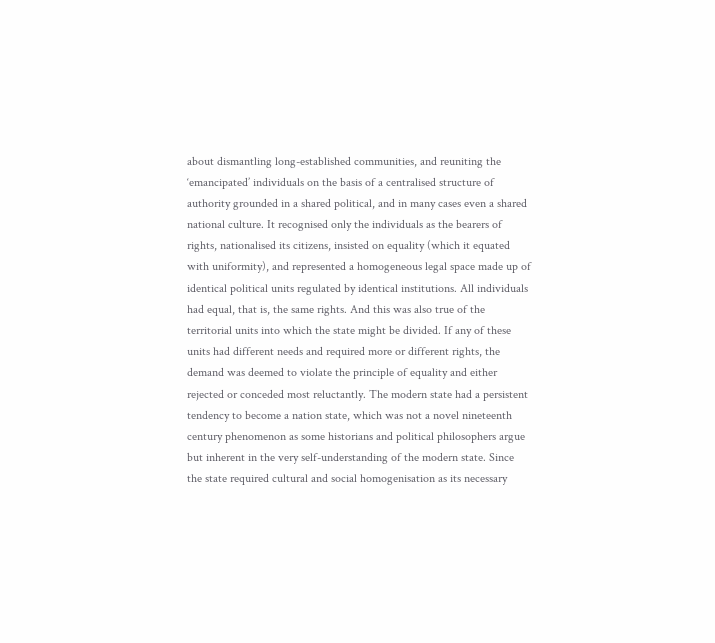about dismantling long-established communities, and reuniting the ‘emancipated’ individuals on the basis of a centralised structure of authority grounded in a shared political, and in many cases even a shared national culture. It recognised only the individuals as the bearers of rights, nationalised its citizens, insisted on equality (which it equated with uniformity), and represented a homogeneous legal space made up of identical political units regulated by identical institutions. All individuals had equal, that is, the same rights. And this was also true of the territorial units into which the state might be divided. If any of these units had different needs and required more or different rights, the demand was deemed to violate the principle of equality and either rejected or conceded most reluctantly. The modern state had a persistent tendency to become a nation state, which was not a novel nineteenth century phenomenon as some historians and political philosophers argue but inherent in the very self-understanding of the modern state. Since the state required cultural and social homogenisation as its necessary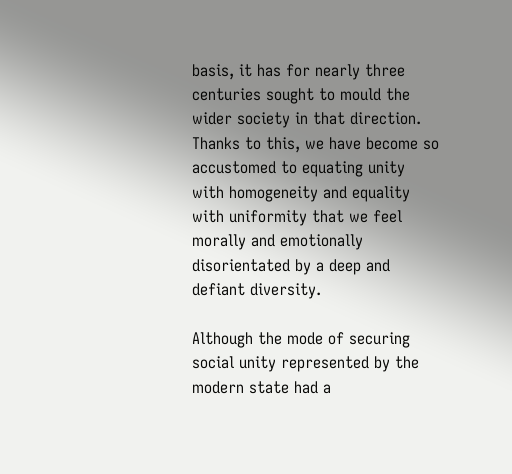basis, it has for nearly three centuries sought to mould the wider society in that direction. Thanks to this, we have become so accustomed to equating unity with homogeneity and equality with uniformity that we feel morally and emotionally disorientated by a deep and defiant diversity.

Although the mode of securing social unity represented by the modern state had a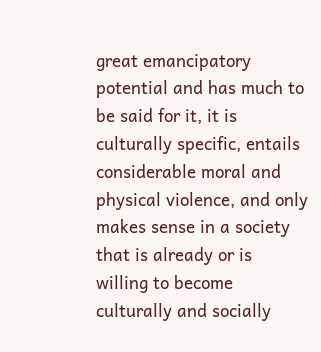great emancipatory potential and has much to be said for it, it is culturally specific, entails considerable moral and physical violence, and only makes sense in a society that is already or is willing to become culturally and socially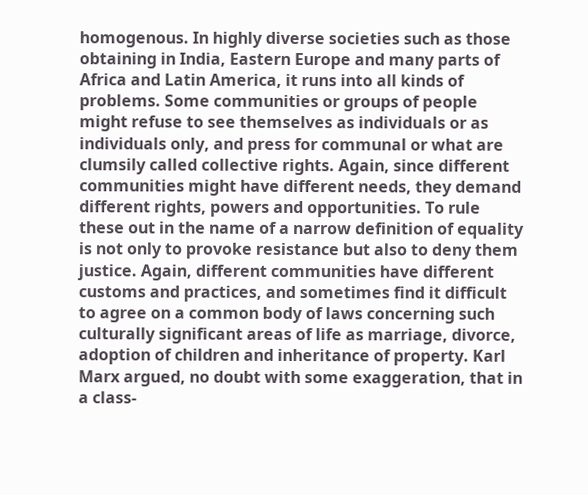homogenous. In highly diverse societies such as those obtaining in India, Eastern Europe and many parts of Africa and Latin America, it runs into all kinds of problems. Some communities or groups of people might refuse to see themselves as individuals or as individuals only, and press for communal or what are clumsily called collective rights. Again, since different communities might have different needs, they demand different rights, powers and opportunities. To rule these out in the name of a narrow definition of equality is not only to provoke resistance but also to deny them justice. Again, different communities have different customs and practices, and sometimes find it difficult to agree on a common body of laws concerning such culturally significant areas of life as marriage, divorce, adoption of children and inheritance of property. Karl Marx argued, no doubt with some exaggeration, that in a class-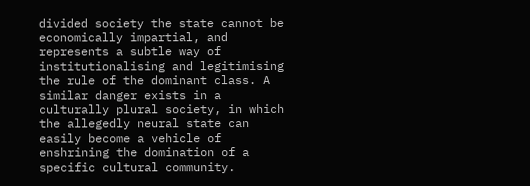divided society the state cannot be economically impartial, and represents a subtle way of institutionalising and legitimising the rule of the dominant class. A similar danger exists in a culturally plural society, in which the allegedly neural state can easily become a vehicle of enshrining the domination of a specific cultural community.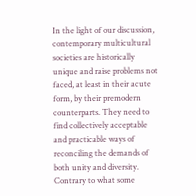In the light of our discussion, contemporary multicultural societies are historically unique and raise problems not faced, at least in their acute form, by their premodern counterparts. They need to find collectively acceptable and practicable ways of reconciling the demands of both unity and diversity. Contrary to what some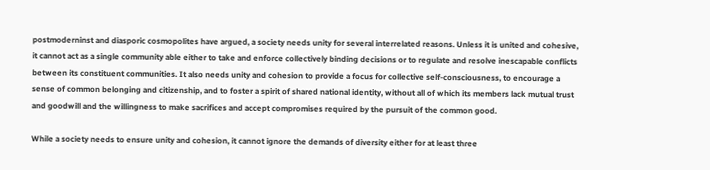postmoderninst and diasporic cosmopolites have argued, a society needs unity for several interrelated reasons. Unless it is united and cohesive, it cannot act as a single community able either to take and enforce collectively binding decisions or to regulate and resolve inescapable conflicts between its constituent communities. It also needs unity and cohesion to provide a focus for collective self-consciousness, to encourage a sense of common belonging and citizenship, and to foster a spirit of shared national identity, without all of which its members lack mutual trust and goodwill and the willingness to make sacrifices and accept compromises required by the pursuit of the common good.

While a society needs to ensure unity and cohesion, it cannot ignore the demands of diversity either for at least three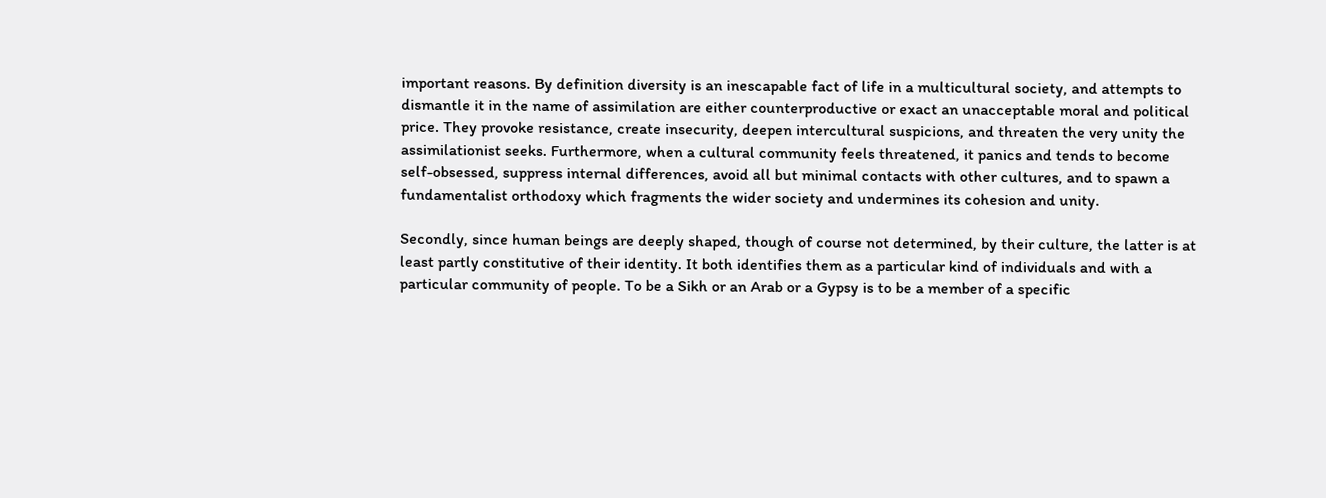important reasons. By definition diversity is an inescapable fact of life in a multicultural society, and attempts to dismantle it in the name of assimilation are either counterproductive or exact an unacceptable moral and political price. They provoke resistance, create insecurity, deepen intercultural suspicions, and threaten the very unity the assimilationist seeks. Furthermore, when a cultural community feels threatened, it panics and tends to become self-obsessed, suppress internal differences, avoid all but minimal contacts with other cultures, and to spawn a fundamentalist orthodoxy which fragments the wider society and undermines its cohesion and unity.

Secondly, since human beings are deeply shaped, though of course not determined, by their culture, the latter is at least partly constitutive of their identity. It both identifies them as a particular kind of individuals and with a particular community of people. To be a Sikh or an Arab or a Gypsy is to be a member of a specific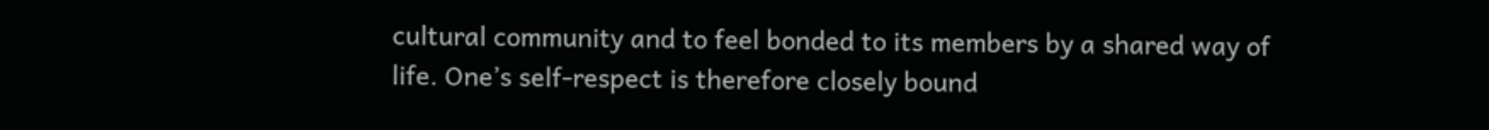cultural community and to feel bonded to its members by a shared way of life. One’s self-respect is therefore closely bound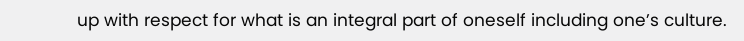up with respect for what is an integral part of oneself including one’s culture.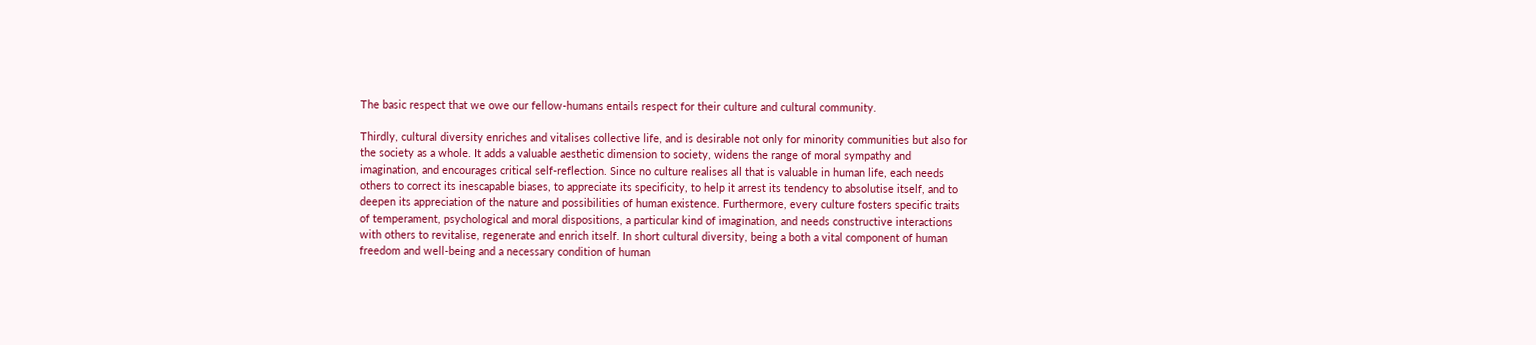The basic respect that we owe our fellow-humans entails respect for their culture and cultural community.

Thirdly, cultural diversity enriches and vitalises collective life, and is desirable not only for minority communities but also for the society as a whole. It adds a valuable aesthetic dimension to society, widens the range of moral sympathy and imagination, and encourages critical self-reflection. Since no culture realises all that is valuable in human life, each needs others to correct its inescapable biases, to appreciate its specificity, to help it arrest its tendency to absolutise itself, and to deepen its appreciation of the nature and possibilities of human existence. Furthermore, every culture fosters specific traits of temperament, psychological and moral dispositions, a particular kind of imagination, and needs constructive interactions with others to revitalise, regenerate and enrich itself. In short cultural diversity, being a both a vital component of human freedom and well-being and a necessary condition of human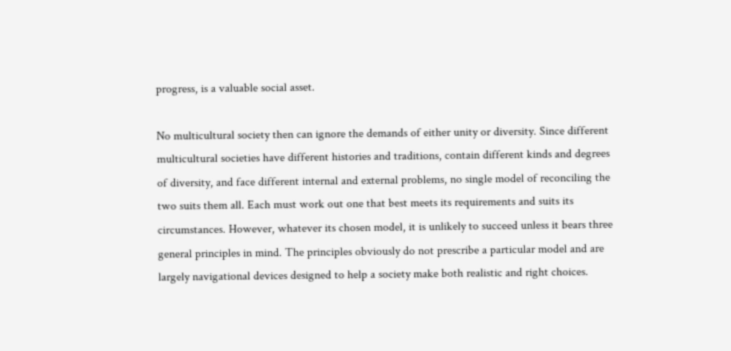progress, is a valuable social asset.

No multicultural society then can ignore the demands of either unity or diversity. Since different multicultural societies have different histories and traditions, contain different kinds and degrees of diversity, and face different internal and external problems, no single model of reconciling the two suits them all. Each must work out one that best meets its requirements and suits its circumstances. However, whatever its chosen model, it is unlikely to succeed unless it bears three general principles in mind. The principles obviously do not prescribe a particular model and are largely navigational devices designed to help a society make both realistic and right choices.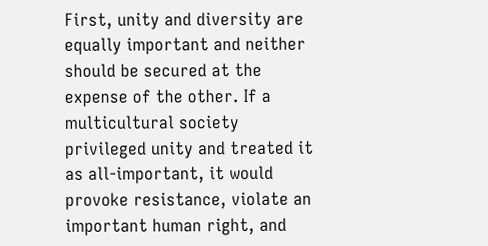First, unity and diversity are equally important and neither should be secured at the expense of the other. If a multicultural society privileged unity and treated it as all-important, it would provoke resistance, violate an important human right, and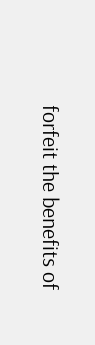forfeit the benefits of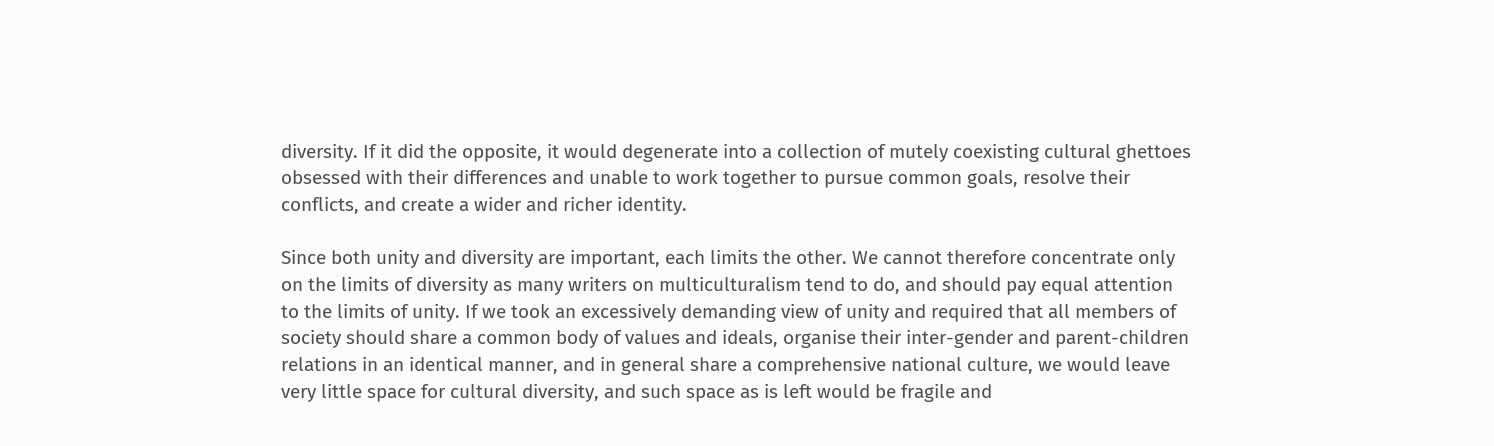diversity. If it did the opposite, it would degenerate into a collection of mutely coexisting cultural ghettoes obsessed with their differences and unable to work together to pursue common goals, resolve their conflicts, and create a wider and richer identity.

Since both unity and diversity are important, each limits the other. We cannot therefore concentrate only on the limits of diversity as many writers on multiculturalism tend to do, and should pay equal attention to the limits of unity. If we took an excessively demanding view of unity and required that all members of society should share a common body of values and ideals, organise their inter-gender and parent-children relations in an identical manner, and in general share a comprehensive national culture, we would leave very little space for cultural diversity, and such space as is left would be fragile and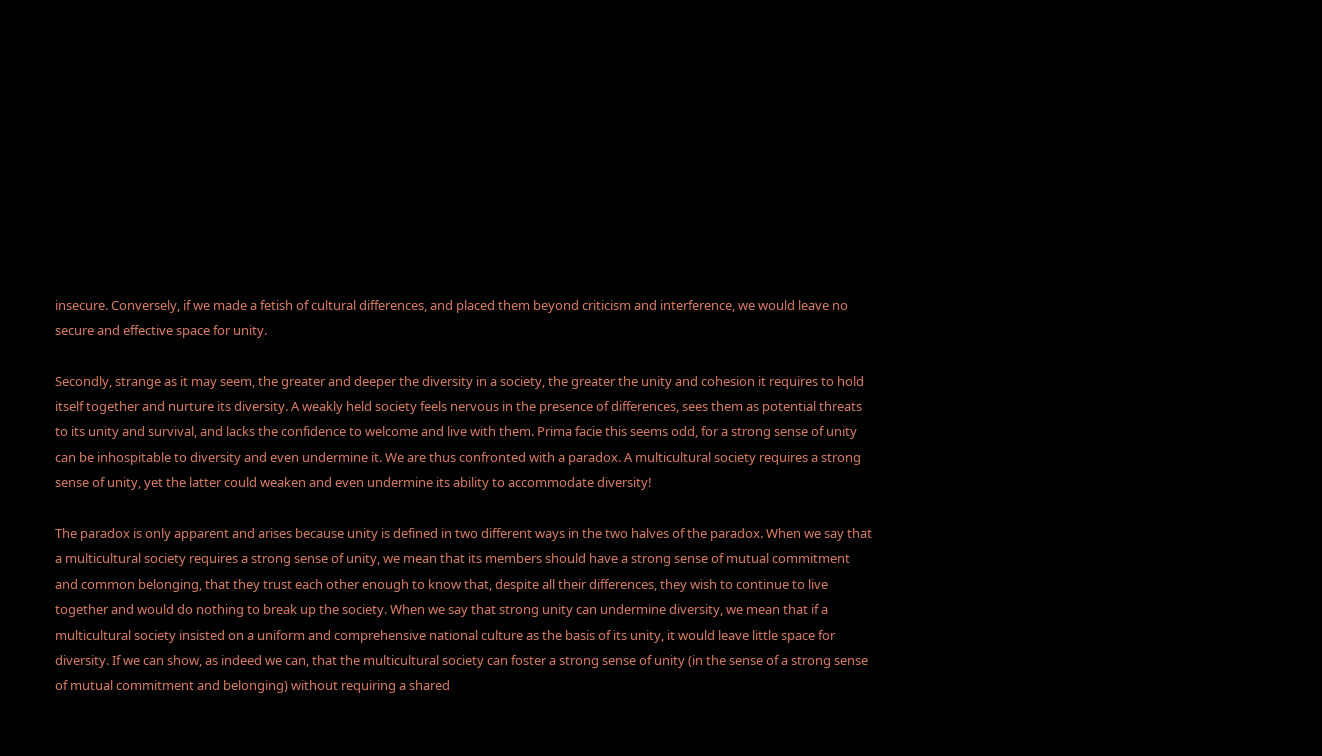insecure. Conversely, if we made a fetish of cultural differences, and placed them beyond criticism and interference, we would leave no secure and effective space for unity.

Secondly, strange as it may seem, the greater and deeper the diversity in a society, the greater the unity and cohesion it requires to hold itself together and nurture its diversity. A weakly held society feels nervous in the presence of differences, sees them as potential threats to its unity and survival, and lacks the confidence to welcome and live with them. Prima facie this seems odd, for a strong sense of unity can be inhospitable to diversity and even undermine it. We are thus confronted with a paradox. A multicultural society requires a strong sense of unity, yet the latter could weaken and even undermine its ability to accommodate diversity!

The paradox is only apparent and arises because unity is defined in two different ways in the two halves of the paradox. When we say that a multicultural society requires a strong sense of unity, we mean that its members should have a strong sense of mutual commitment and common belonging, that they trust each other enough to know that, despite all their differences, they wish to continue to live together and would do nothing to break up the society. When we say that strong unity can undermine diversity, we mean that if a multicultural society insisted on a uniform and comprehensive national culture as the basis of its unity, it would leave little space for diversity. If we can show, as indeed we can, that the multicultural society can foster a strong sense of unity (in the sense of a strong sense of mutual commitment and belonging) without requiring a shared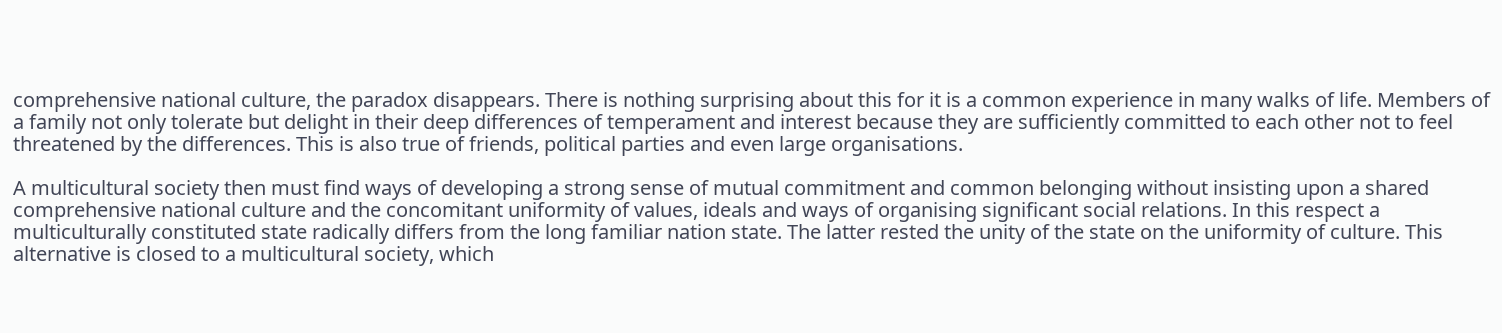comprehensive national culture, the paradox disappears. There is nothing surprising about this for it is a common experience in many walks of life. Members of a family not only tolerate but delight in their deep differences of temperament and interest because they are sufficiently committed to each other not to feel threatened by the differences. This is also true of friends, political parties and even large organisations.

A multicultural society then must find ways of developing a strong sense of mutual commitment and common belonging without insisting upon a shared comprehensive national culture and the concomitant uniformity of values, ideals and ways of organising significant social relations. In this respect a multiculturally constituted state radically differs from the long familiar nation state. The latter rested the unity of the state on the uniformity of culture. This alternative is closed to a multicultural society, which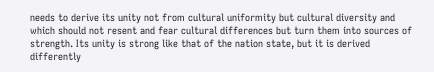needs to derive its unity not from cultural uniformity but cultural diversity and which should not resent and fear cultural differences but turn them into sources of strength. Its unity is strong like that of the nation state, but it is derived differently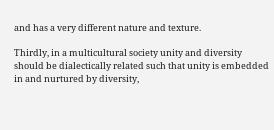and has a very different nature and texture.

Thirdly, in a multicultural society unity and diversity should be dialectically related such that unity is embedded in and nurtured by diversity,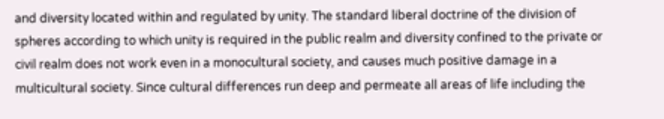and diversity located within and regulated by unity. The standard liberal doctrine of the division of spheres according to which unity is required in the public realm and diversity confined to the private or civil realm does not work even in a monocultural society, and causes much positive damage in a multicultural society. Since cultural differences run deep and permeate all areas of life including the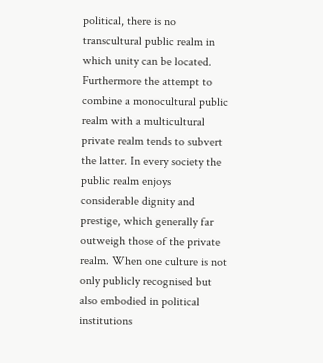political, there is no transcultural public realm in which unity can be located. Furthermore the attempt to combine a monocultural public realm with a multicultural private realm tends to subvert the latter. In every society the public realm enjoys considerable dignity and prestige, which generally far outweigh those of the private realm. When one culture is not only publicly recognised but also embodied in political institutions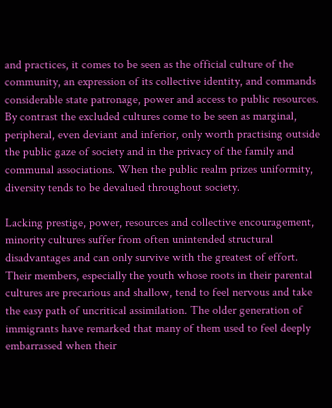and practices, it comes to be seen as the official culture of the community, an expression of its collective identity, and commands considerable state patronage, power and access to public resources. By contrast the excluded cultures come to be seen as marginal, peripheral, even deviant and inferior, only worth practising outside the public gaze of society and in the privacy of the family and communal associations. When the public realm prizes uniformity, diversity tends to be devalued throughout society.

Lacking prestige, power, resources and collective encouragement, minority cultures suffer from often unintended structural disadvantages and can only survive with the greatest of effort. Their members, especially the youth whose roots in their parental cultures are precarious and shallow, tend to feel nervous and take the easy path of uncritical assimilation. The older generation of immigrants have remarked that many of them used to feel deeply embarrassed when their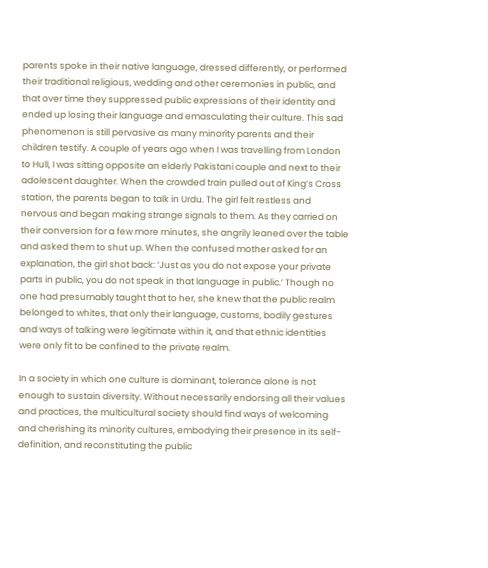parents spoke in their native language, dressed differently, or performed their traditional religious, wedding and other ceremonies in public, and that over time they suppressed public expressions of their identity and ended up losing their language and emasculating their culture. This sad phenomenon is still pervasive as many minority parents and their children testify. A couple of years ago when I was travelling from London to Hull, I was sitting opposite an elderly Pakistani couple and next to their adolescent daughter. When the crowded train pulled out of King’s Cross station, the parents began to talk in Urdu. The girl felt restless and nervous and began making strange signals to them. As they carried on their conversion for a few more minutes, she angrily leaned over the table and asked them to shut up. When the confused mother asked for an explanation, the girl shot back: ‘Just as you do not expose your private parts in public, you do not speak in that language in public.’ Though no one had presumably taught that to her, she knew that the public realm belonged to whites, that only their language, customs, bodily gestures and ways of talking were legitimate within it, and that ethnic identities were only fit to be confined to the private realm.

In a society in which one culture is dominant, tolerance alone is not enough to sustain diversity. Without necessarily endorsing all their values and practices, the multicultural society should find ways of welcoming and cherishing its minority cultures, embodying their presence in its self-definition, and reconstituting the public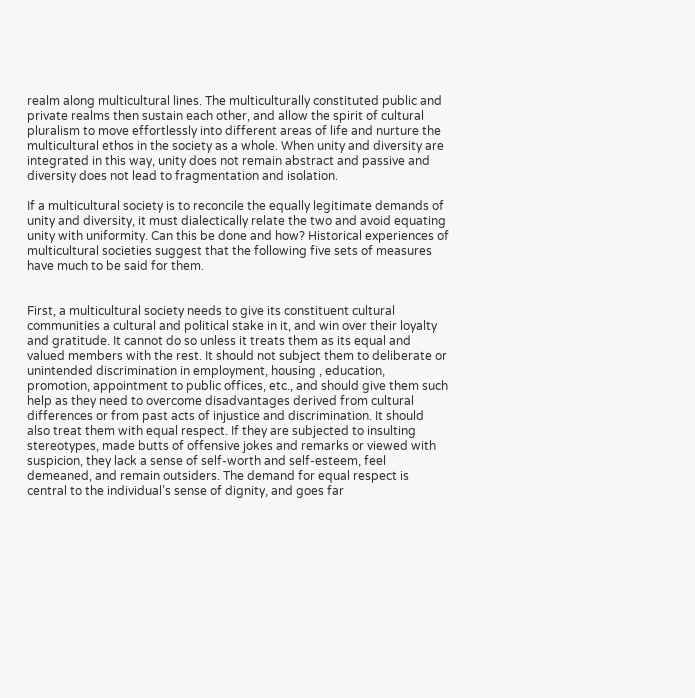realm along multicultural lines. The multiculturally constituted public and private realms then sustain each other, and allow the spirit of cultural pluralism to move effortlessly into different areas of life and nurture the multicultural ethos in the society as a whole. When unity and diversity are integrated in this way, unity does not remain abstract and passive and diversity does not lead to fragmentation and isolation.

If a multicultural society is to reconcile the equally legitimate demands of unity and diversity, it must dialectically relate the two and avoid equating unity with uniformity. Can this be done and how? Historical experiences of multicultural societies suggest that the following five sets of measures have much to be said for them.


First, a multicultural society needs to give its constituent cultural communities a cultural and political stake in it, and win over their loyalty and gratitude. It cannot do so unless it treats them as its equal and valued members with the rest. It should not subject them to deliberate or unintended discrimination in employment, housing , education, promotion, appointment to public offices, etc., and should give them such help as they need to overcome disadvantages derived from cultural differences or from past acts of injustice and discrimination. It should also treat them with equal respect. If they are subjected to insulting stereotypes, made butts of offensive jokes and remarks or viewed with suspicion, they lack a sense of self-worth and self-esteem, feel demeaned, and remain outsiders. The demand for equal respect is central to the individual’s sense of dignity, and goes far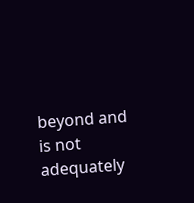beyond and is not adequately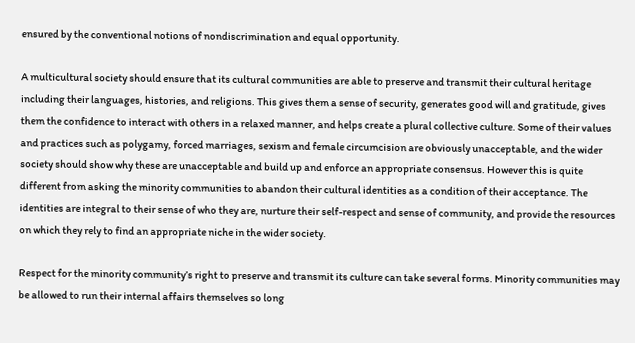ensured by the conventional notions of nondiscrimination and equal opportunity.

A multicultural society should ensure that its cultural communities are able to preserve and transmit their cultural heritage including their languages, histories, and religions. This gives them a sense of security, generates good will and gratitude, gives them the confidence to interact with others in a relaxed manner, and helps create a plural collective culture. Some of their values and practices such as polygamy, forced marriages, sexism and female circumcision are obviously unacceptable, and the wider society should show why these are unacceptable and build up and enforce an appropriate consensus. However this is quite different from asking the minority communities to abandon their cultural identities as a condition of their acceptance. The identities are integral to their sense of who they are, nurture their self-respect and sense of community, and provide the resources on which they rely to find an appropriate niche in the wider society.

Respect for the minority community’s right to preserve and transmit its culture can take several forms. Minority communities may be allowed to run their internal affairs themselves so long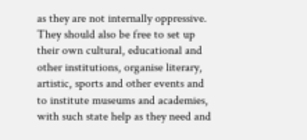as they are not internally oppressive. They should also be free to set up their own cultural, educational and other institutions, organise literary, artistic, sports and other events and to institute museums and academies, with such state help as they need and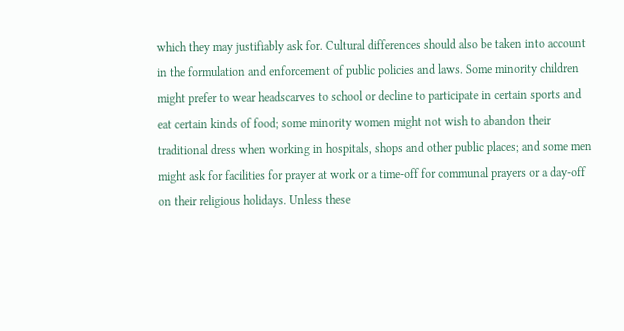which they may justifiably ask for. Cultural differences should also be taken into account in the formulation and enforcement of public policies and laws. Some minority children might prefer to wear headscarves to school or decline to participate in certain sports and eat certain kinds of food; some minority women might not wish to abandon their traditional dress when working in hospitals, shops and other public places; and some men might ask for facilities for prayer at work or a time-off for communal prayers or a day-off on their religious holidays. Unless these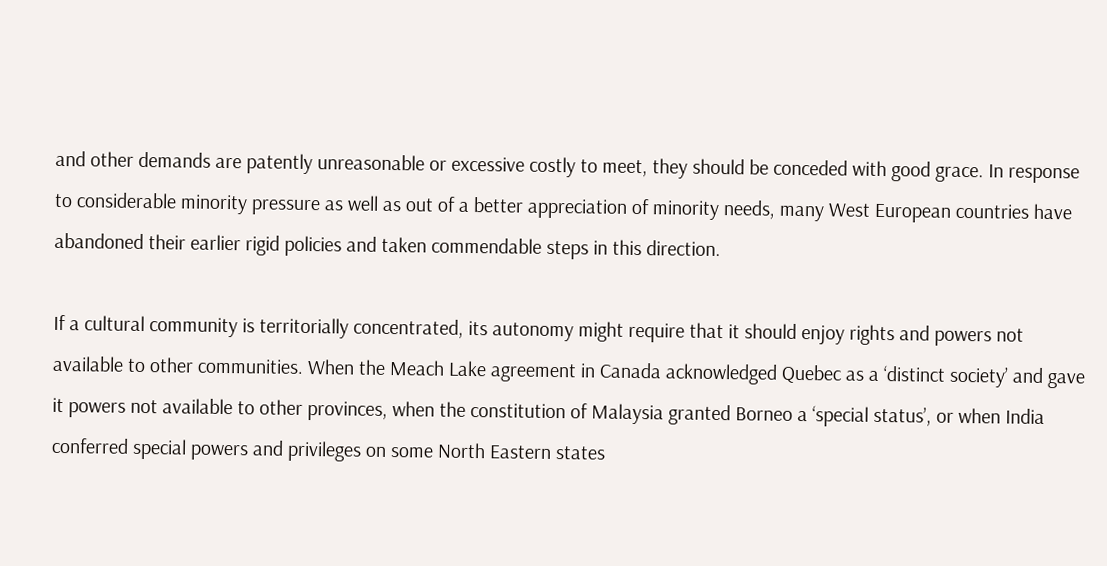and other demands are patently unreasonable or excessive costly to meet, they should be conceded with good grace. In response to considerable minority pressure as well as out of a better appreciation of minority needs, many West European countries have abandoned their earlier rigid policies and taken commendable steps in this direction.

If a cultural community is territorially concentrated, its autonomy might require that it should enjoy rights and powers not available to other communities. When the Meach Lake agreement in Canada acknowledged Quebec as a ‘distinct society’ and gave it powers not available to other provinces, when the constitution of Malaysia granted Borneo a ‘special status’, or when India conferred special powers and privileges on some North Eastern states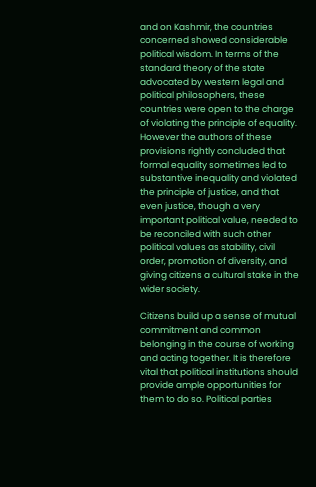and on Kashmir, the countries concerned showed considerable political wisdom. In terms of the standard theory of the state advocated by western legal and political philosophers, these countries were open to the charge of violating the principle of equality. However the authors of these provisions rightly concluded that formal equality sometimes led to substantive inequality and violated the principle of justice, and that even justice, though a very important political value, needed to be reconciled with such other political values as stability, civil order, promotion of diversity, and giving citizens a cultural stake in the wider society.

Citizens build up a sense of mutual commitment and common belonging in the course of working and acting together. It is therefore vital that political institutions should provide ample opportunities for them to do so. Political parties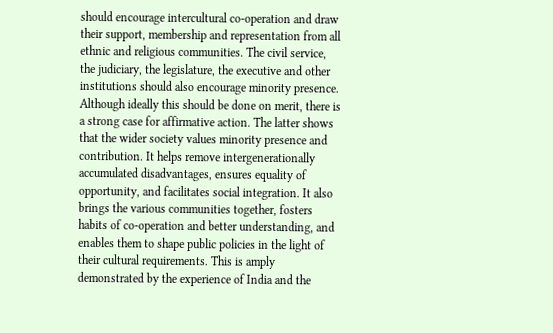should encourage intercultural co-operation and draw their support, membership and representation from all ethnic and religious communities. The civil service, the judiciary, the legislature, the executive and other institutions should also encourage minority presence. Although ideally this should be done on merit, there is a strong case for affirmative action. The latter shows that the wider society values minority presence and contribution. It helps remove intergenerationally accumulated disadvantages, ensures equality of opportunity, and facilitates social integration. It also brings the various communities together, fosters habits of co-operation and better understanding, and enables them to shape public policies in the light of their cultural requirements. This is amply demonstrated by the experience of India and the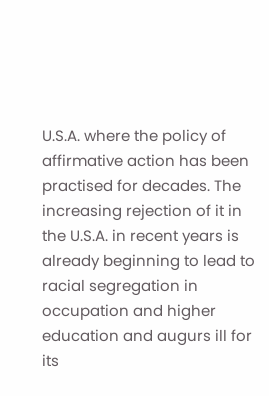U.S.A. where the policy of affirmative action has been practised for decades. The increasing rejection of it in the U.S.A. in recent years is already beginning to lead to racial segregation in occupation and higher education and augurs ill for its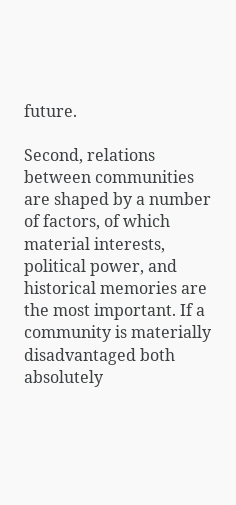future.

Second, relations between communities are shaped by a number of factors, of which material interests, political power, and historical memories are the most important. If a community is materially disadvantaged both absolutely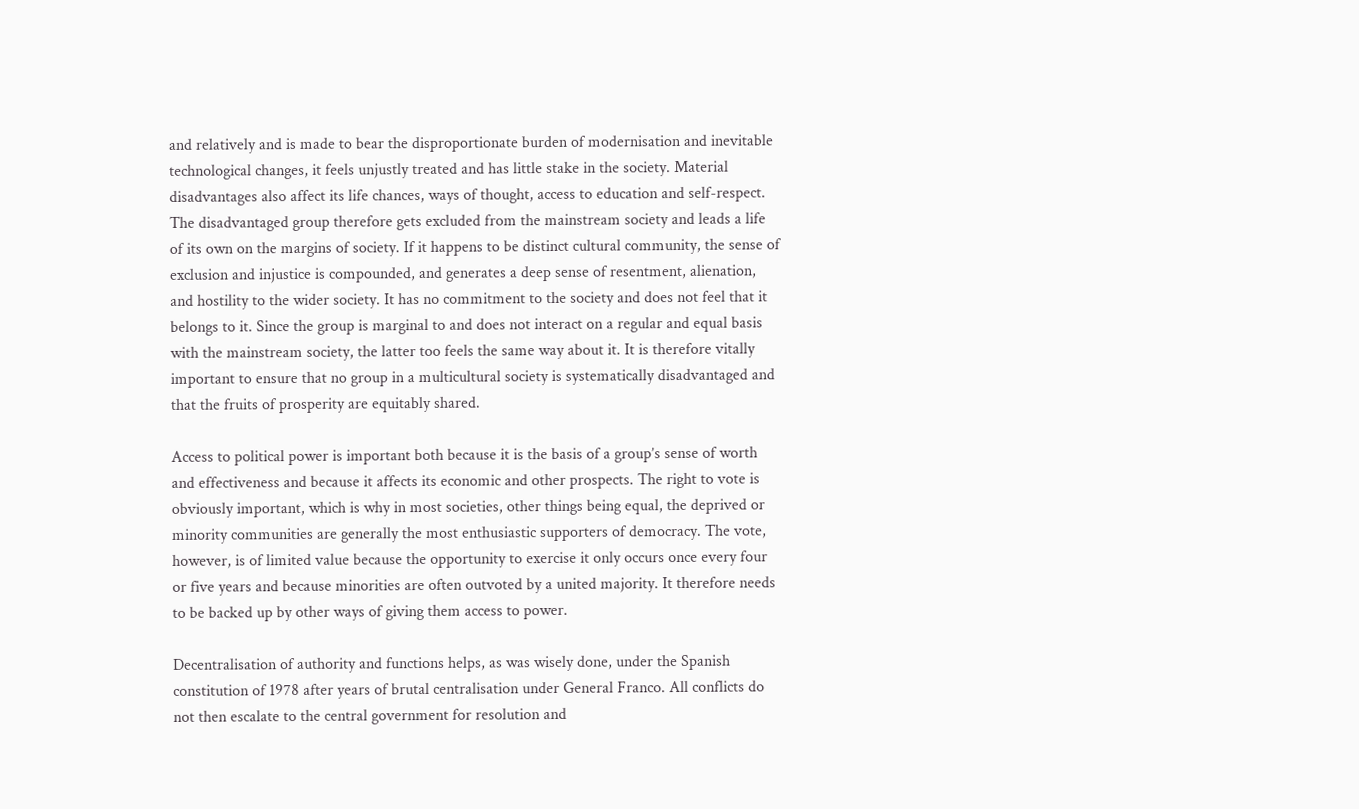and relatively and is made to bear the disproportionate burden of modernisation and inevitable technological changes, it feels unjustly treated and has little stake in the society. Material disadvantages also affect its life chances, ways of thought, access to education and self-respect. The disadvantaged group therefore gets excluded from the mainstream society and leads a life of its own on the margins of society. If it happens to be distinct cultural community, the sense of exclusion and injustice is compounded, and generates a deep sense of resentment, alienation, and hostility to the wider society. It has no commitment to the society and does not feel that it belongs to it. Since the group is marginal to and does not interact on a regular and equal basis with the mainstream society, the latter too feels the same way about it. It is therefore vitally important to ensure that no group in a multicultural society is systematically disadvantaged and that the fruits of prosperity are equitably shared.

Access to political power is important both because it is the basis of a group’s sense of worth and effectiveness and because it affects its economic and other prospects. The right to vote is obviously important, which is why in most societies, other things being equal, the deprived or minority communities are generally the most enthusiastic supporters of democracy. The vote, however, is of limited value because the opportunity to exercise it only occurs once every four or five years and because minorities are often outvoted by a united majority. It therefore needs to be backed up by other ways of giving them access to power.

Decentralisation of authority and functions helps, as was wisely done, under the Spanish constitution of 1978 after years of brutal centralisation under General Franco. All conflicts do not then escalate to the central government for resolution and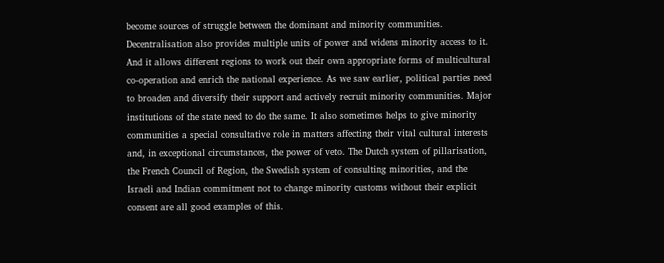become sources of struggle between the dominant and minority communities. Decentralisation also provides multiple units of power and widens minority access to it. And it allows different regions to work out their own appropriate forms of multicultural co-operation and enrich the national experience. As we saw earlier, political parties need to broaden and diversify their support and actively recruit minority communities. Major institutions of the state need to do the same. It also sometimes helps to give minority communities a special consultative role in matters affecting their vital cultural interests and, in exceptional circumstances, the power of veto. The Dutch system of pillarisation, the French Council of Region, the Swedish system of consulting minorities, and the Israeli and Indian commitment not to change minority customs without their explicit consent are all good examples of this.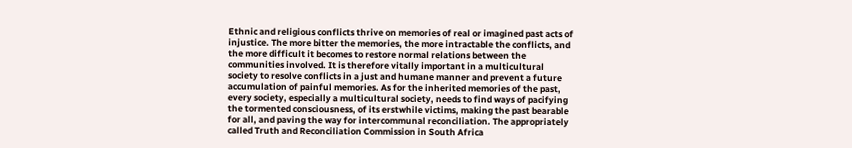Ethnic and religious conflicts thrive on memories of real or imagined past acts of injustice. The more bitter the memories, the more intractable the conflicts, and the more difficult it becomes to restore normal relations between the communities involved. It is therefore vitally important in a multicultural society to resolve conflicts in a just and humane manner and prevent a future accumulation of painful memories. As for the inherited memories of the past, every society, especially a multicultural society, needs to find ways of pacifying the tormented consciousness, of its erstwhile victims, making the past bearable for all, and paving the way for intercommunal reconciliation. The appropriately called Truth and Reconciliation Commission in South Africa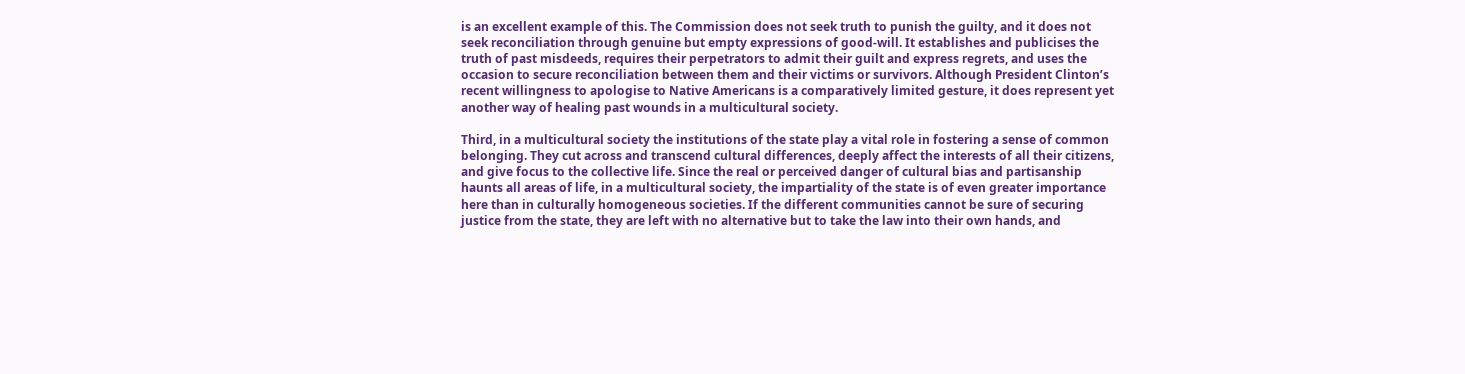is an excellent example of this. The Commission does not seek truth to punish the guilty, and it does not seek reconciliation through genuine but empty expressions of good-will. It establishes and publicises the truth of past misdeeds, requires their perpetrators to admit their guilt and express regrets, and uses the occasion to secure reconciliation between them and their victims or survivors. Although President Clinton’s recent willingness to apologise to Native Americans is a comparatively limited gesture, it does represent yet another way of healing past wounds in a multicultural society.

Third, in a multicultural society the institutions of the state play a vital role in fostering a sense of common belonging. They cut across and transcend cultural differences, deeply affect the interests of all their citizens, and give focus to the collective life. Since the real or perceived danger of cultural bias and partisanship haunts all areas of life, in a multicultural society, the impartiality of the state is of even greater importance here than in culturally homogeneous societies. If the different communities cannot be sure of securing justice from the state, they are left with no alternative but to take the law into their own hands, and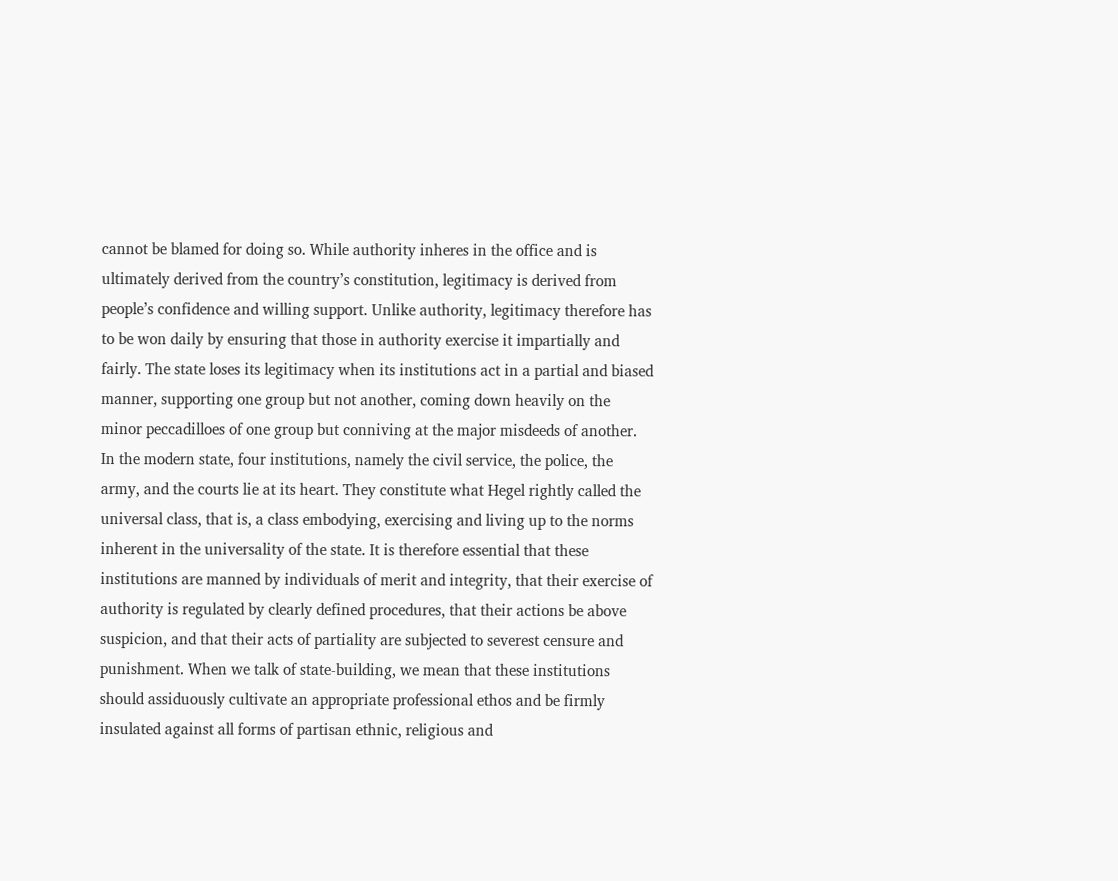cannot be blamed for doing so. While authority inheres in the office and is ultimately derived from the country’s constitution, legitimacy is derived from people’s confidence and willing support. Unlike authority, legitimacy therefore has to be won daily by ensuring that those in authority exercise it impartially and fairly. The state loses its legitimacy when its institutions act in a partial and biased manner, supporting one group but not another, coming down heavily on the minor peccadilloes of one group but conniving at the major misdeeds of another. In the modern state, four institutions, namely the civil service, the police, the army, and the courts lie at its heart. They constitute what Hegel rightly called the universal class, that is, a class embodying, exercising and living up to the norms inherent in the universality of the state. It is therefore essential that these institutions are manned by individuals of merit and integrity, that their exercise of authority is regulated by clearly defined procedures, that their actions be above suspicion, and that their acts of partiality are subjected to severest censure and punishment. When we talk of state-building, we mean that these institutions should assiduously cultivate an appropriate professional ethos and be firmly insulated against all forms of partisan ethnic, religious and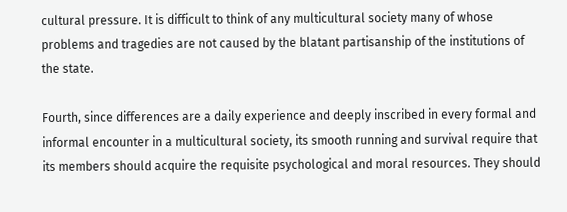cultural pressure. It is difficult to think of any multicultural society many of whose problems and tragedies are not caused by the blatant partisanship of the institutions of the state.

Fourth, since differences are a daily experience and deeply inscribed in every formal and informal encounter in a multicultural society, its smooth running and survival require that its members should acquire the requisite psychological and moral resources. They should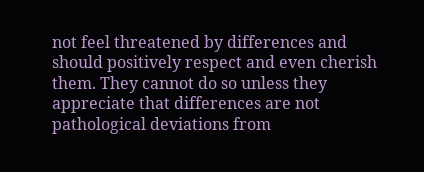not feel threatened by differences and should positively respect and even cherish them. They cannot do so unless they appreciate that differences are not pathological deviations from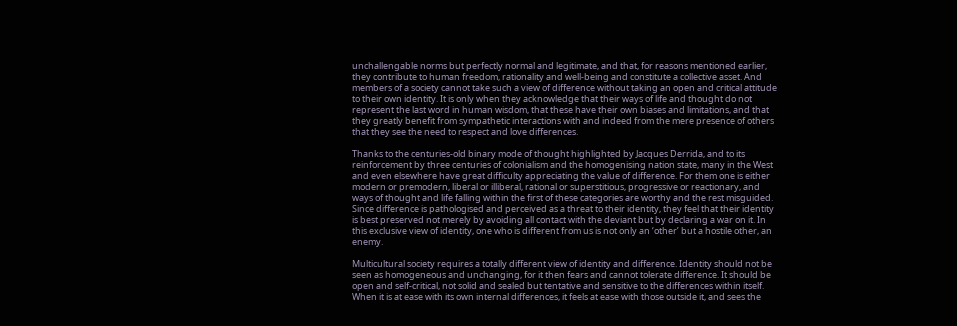unchallengable norms but perfectly normal and legitimate, and that, for reasons mentioned earlier, they contribute to human freedom, rationality and well-being and constitute a collective asset. And members of a society cannot take such a view of difference without taking an open and critical attitude to their own identity. It is only when they acknowledge that their ways of life and thought do not represent the last word in human wisdom, that these have their own biases and limitations, and that they greatly benefit from sympathetic interactions with and indeed from the mere presence of others that they see the need to respect and love differences.

Thanks to the centuries-old binary mode of thought highlighted by Jacques Derrida, and to its reinforcement by three centuries of colonialism and the homogenising nation state, many in the West and even elsewhere have great difficulty appreciating the value of difference. For them one is either modern or premodern, liberal or illiberal, rational or superstitious, progressive or reactionary, and ways of thought and life falling within the first of these categories are worthy and the rest misguided. Since difference is pathologised and perceived as a threat to their identity, they feel that their identity is best preserved not merely by avoiding all contact with the deviant but by declaring a war on it. In this exclusive view of identity, one who is different from us is not only an ‘other’ but a hostile other, an enemy.

Multicultural society requires a totally different view of identity and difference. Identity should not be seen as homogeneous and unchanging, for it then fears and cannot tolerate difference. It should be open and self-critical, not solid and sealed but tentative and sensitive to the differences within itself. When it is at ease with its own internal differences, it feels at ease with those outside it, and sees the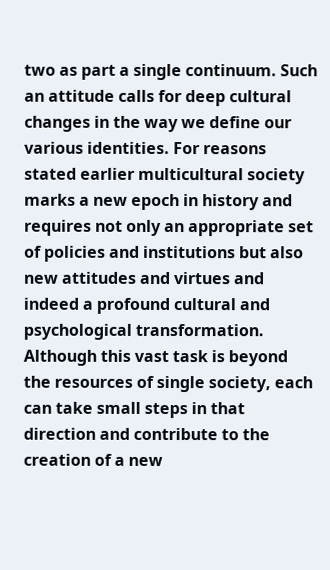two as part a single continuum. Such an attitude calls for deep cultural changes in the way we define our various identities. For reasons stated earlier multicultural society marks a new epoch in history and requires not only an appropriate set of policies and institutions but also new attitudes and virtues and indeed a profound cultural and psychological transformation. Although this vast task is beyond the resources of single society, each can take small steps in that direction and contribute to the creation of a new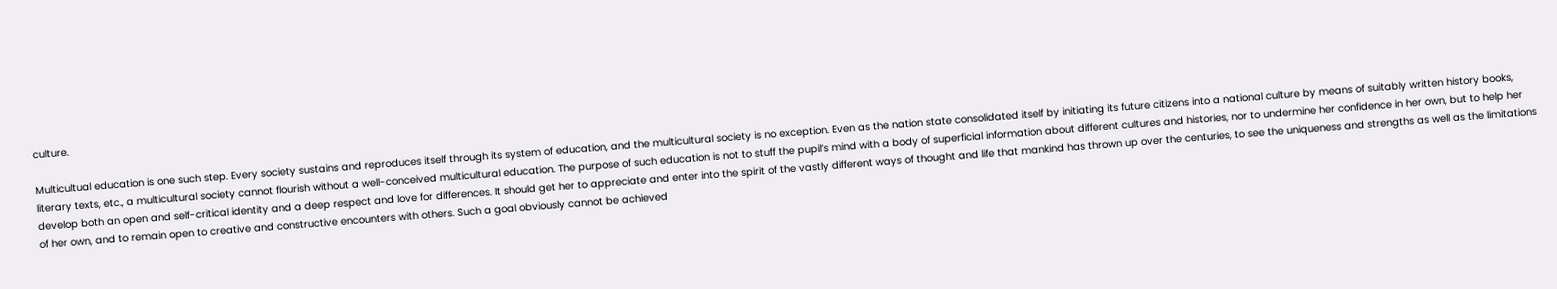culture.

Multicultual education is one such step. Every society sustains and reproduces itself through its system of education, and the multicultural society is no exception. Even as the nation state consolidated itself by initiating its future citizens into a national culture by means of suitably written history books, literary texts, etc., a multicultural society cannot flourish without a well-conceived multicultural education. The purpose of such education is not to stuff the pupil’s mind with a body of superficial information about different cultures and histories, nor to undermine her confidence in her own, but to help her develop both an open and self-critical identity and a deep respect and love for differences. It should get her to appreciate and enter into the spirit of the vastly different ways of thought and life that mankind has thrown up over the centuries, to see the uniqueness and strengths as well as the limitations of her own, and to remain open to creative and constructive encounters with others. Such a goal obviously cannot be achieved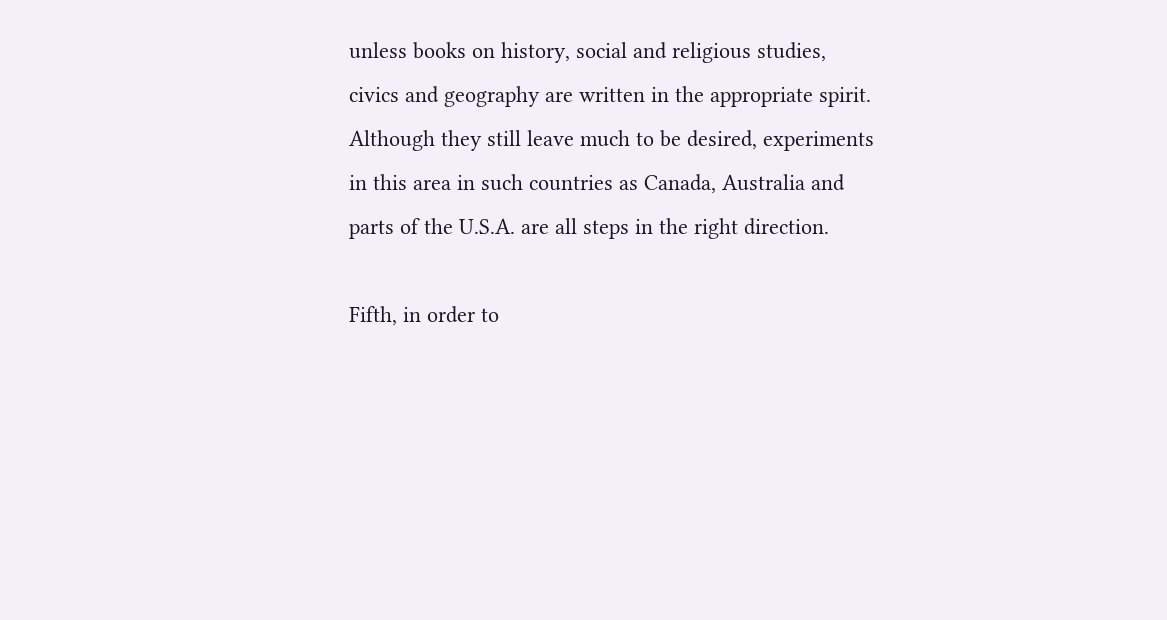unless books on history, social and religious studies, civics and geography are written in the appropriate spirit. Although they still leave much to be desired, experiments in this area in such countries as Canada, Australia and parts of the U.S.A. are all steps in the right direction.

Fifth, in order to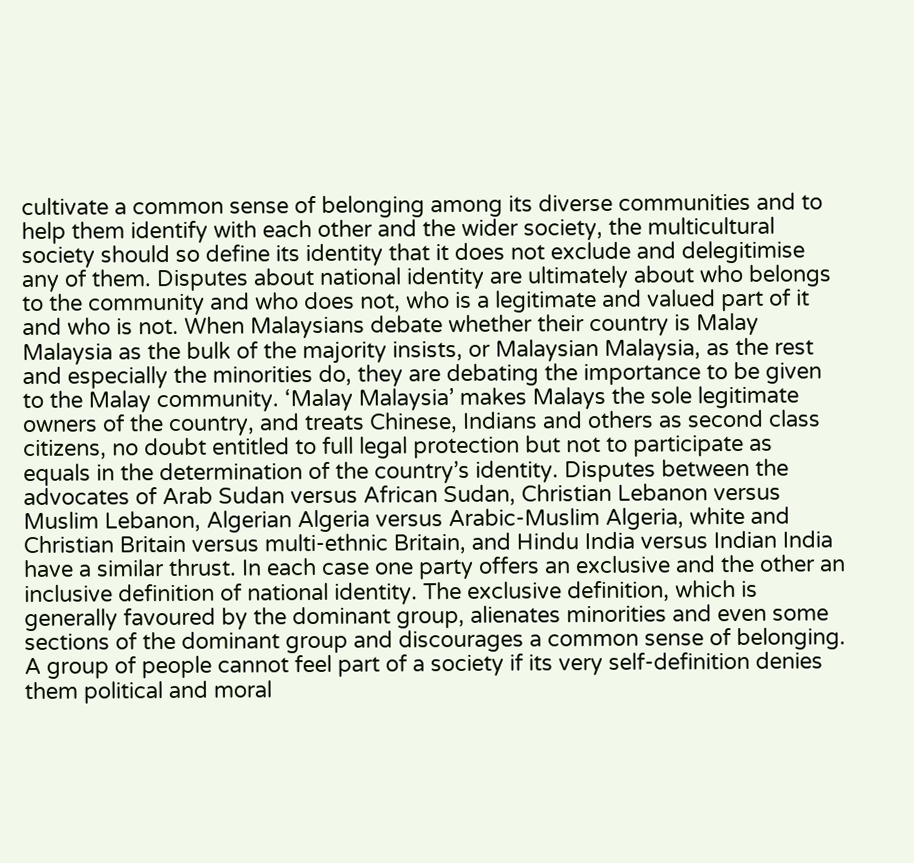cultivate a common sense of belonging among its diverse communities and to help them identify with each other and the wider society, the multicultural society should so define its identity that it does not exclude and delegitimise any of them. Disputes about national identity are ultimately about who belongs to the community and who does not, who is a legitimate and valued part of it and who is not. When Malaysians debate whether their country is Malay Malaysia as the bulk of the majority insists, or Malaysian Malaysia, as the rest and especially the minorities do, they are debating the importance to be given to the Malay community. ‘Malay Malaysia’ makes Malays the sole legitimate owners of the country, and treats Chinese, Indians and others as second class citizens, no doubt entitled to full legal protection but not to participate as equals in the determination of the country’s identity. Disputes between the advocates of Arab Sudan versus African Sudan, Christian Lebanon versus Muslim Lebanon, Algerian Algeria versus Arabic-Muslim Algeria, white and Christian Britain versus multi-ethnic Britain, and Hindu India versus Indian India have a similar thrust. In each case one party offers an exclusive and the other an inclusive definition of national identity. The exclusive definition, which is generally favoured by the dominant group, alienates minorities and even some sections of the dominant group and discourages a common sense of belonging. A group of people cannot feel part of a society if its very self-definition denies them political and moral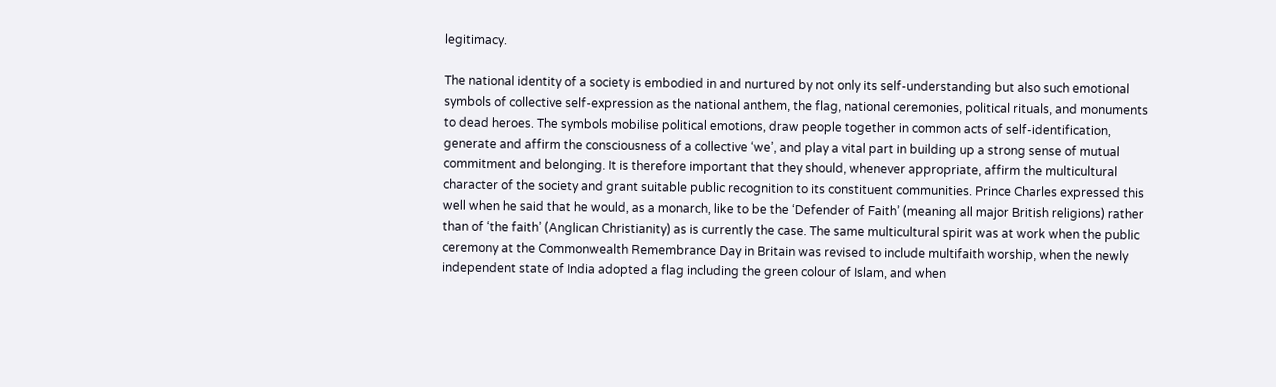legitimacy.

The national identity of a society is embodied in and nurtured by not only its self-understanding but also such emotional symbols of collective self-expression as the national anthem, the flag, national ceremonies, political rituals, and monuments to dead heroes. The symbols mobilise political emotions, draw people together in common acts of self-identification, generate and affirm the consciousness of a collective ‘we’, and play a vital part in building up a strong sense of mutual commitment and belonging. It is therefore important that they should, whenever appropriate, affirm the multicultural character of the society and grant suitable public recognition to its constituent communities. Prince Charles expressed this well when he said that he would, as a monarch, like to be the ‘Defender of Faith’ (meaning all major British religions) rather than of ‘the faith’ (Anglican Christianity) as is currently the case. The same multicultural spirit was at work when the public ceremony at the Commonwealth Remembrance Day in Britain was revised to include multifaith worship, when the newly independent state of India adopted a flag including the green colour of Islam, and when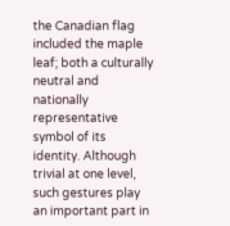the Canadian flag included the maple leaf; both a culturally neutral and nationally representative symbol of its identity. Although trivial at one level, such gestures play an important part in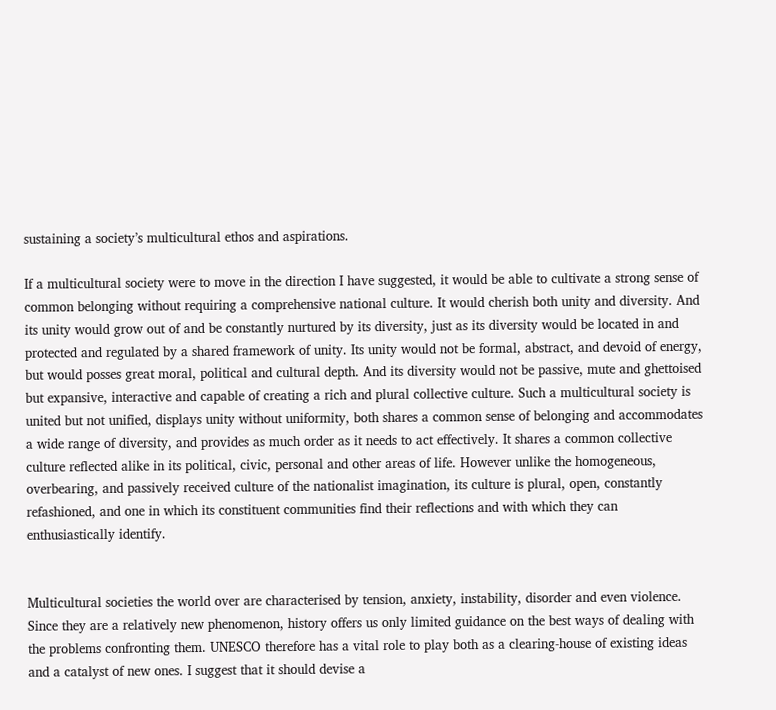sustaining a society’s multicultural ethos and aspirations.

If a multicultural society were to move in the direction I have suggested, it would be able to cultivate a strong sense of common belonging without requiring a comprehensive national culture. It would cherish both unity and diversity. And its unity would grow out of and be constantly nurtured by its diversity, just as its diversity would be located in and protected and regulated by a shared framework of unity. Its unity would not be formal, abstract, and devoid of energy, but would posses great moral, political and cultural depth. And its diversity would not be passive, mute and ghettoised but expansive, interactive and capable of creating a rich and plural collective culture. Such a multicultural society is united but not unified, displays unity without uniformity, both shares a common sense of belonging and accommodates a wide range of diversity, and provides as much order as it needs to act effectively. It shares a common collective culture reflected alike in its political, civic, personal and other areas of life. However unlike the homogeneous, overbearing, and passively received culture of the nationalist imagination, its culture is plural, open, constantly refashioned, and one in which its constituent communities find their reflections and with which they can enthusiastically identify.


Multicultural societies the world over are characterised by tension, anxiety, instability, disorder and even violence. Since they are a relatively new phenomenon, history offers us only limited guidance on the best ways of dealing with the problems confronting them. UNESCO therefore has a vital role to play both as a clearing-house of existing ideas and a catalyst of new ones. I suggest that it should devise a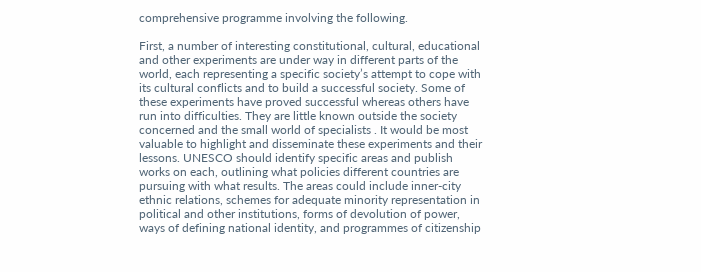comprehensive programme involving the following.

First, a number of interesting constitutional, cultural, educational and other experiments are under way in different parts of the world, each representing a specific society’s attempt to cope with its cultural conflicts and to build a successful society. Some of these experiments have proved successful whereas others have run into difficulties. They are little known outside the society concerned and the small world of specialists . It would be most valuable to highlight and disseminate these experiments and their lessons. UNESCO should identify specific areas and publish works on each, outlining what policies different countries are pursuing with what results. The areas could include inner-city ethnic relations, schemes for adequate minority representation in political and other institutions, forms of devolution of power, ways of defining national identity, and programmes of citizenship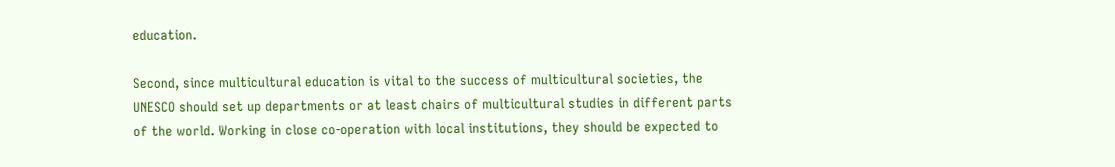education.

Second, since multicultural education is vital to the success of multicultural societies, the UNESCO should set up departments or at least chairs of multicultural studies in different parts of the world. Working in close co-operation with local institutions, they should be expected to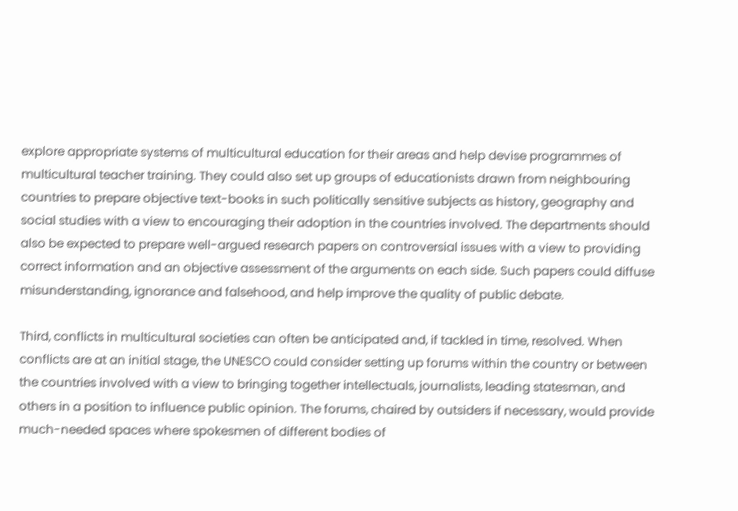explore appropriate systems of multicultural education for their areas and help devise programmes of multicultural teacher training. They could also set up groups of educationists drawn from neighbouring countries to prepare objective text-books in such politically sensitive subjects as history, geography and social studies with a view to encouraging their adoption in the countries involved. The departments should also be expected to prepare well-argued research papers on controversial issues with a view to providing correct information and an objective assessment of the arguments on each side. Such papers could diffuse misunderstanding, ignorance and falsehood, and help improve the quality of public debate.

Third, conflicts in multicultural societies can often be anticipated and, if tackled in time, resolved. When conflicts are at an initial stage, the UNESCO could consider setting up forums within the country or between the countries involved with a view to bringing together intellectuals, journalists, leading statesman, and others in a position to influence public opinion. The forums, chaired by outsiders if necessary, would provide much-needed spaces where spokesmen of different bodies of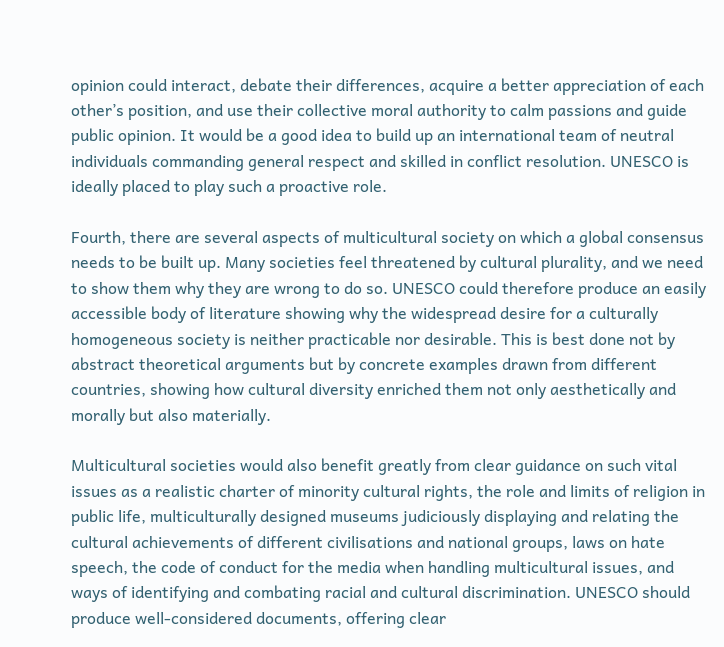opinion could interact, debate their differences, acquire a better appreciation of each other’s position, and use their collective moral authority to calm passions and guide public opinion. It would be a good idea to build up an international team of neutral individuals commanding general respect and skilled in conflict resolution. UNESCO is ideally placed to play such a proactive role.

Fourth, there are several aspects of multicultural society on which a global consensus needs to be built up. Many societies feel threatened by cultural plurality, and we need to show them why they are wrong to do so. UNESCO could therefore produce an easily accessible body of literature showing why the widespread desire for a culturally homogeneous society is neither practicable nor desirable. This is best done not by abstract theoretical arguments but by concrete examples drawn from different countries, showing how cultural diversity enriched them not only aesthetically and morally but also materially.

Multicultural societies would also benefit greatly from clear guidance on such vital issues as a realistic charter of minority cultural rights, the role and limits of religion in public life, multiculturally designed museums judiciously displaying and relating the cultural achievements of different civilisations and national groups, laws on hate speech, the code of conduct for the media when handling multicultural issues, and ways of identifying and combating racial and cultural discrimination. UNESCO should produce well-considered documents, offering clear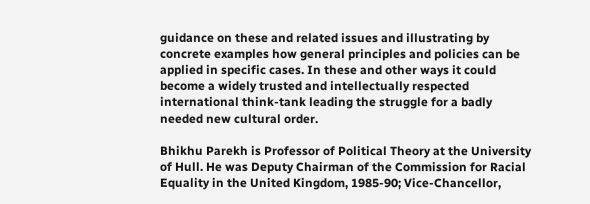guidance on these and related issues and illustrating by concrete examples how general principles and policies can be applied in specific cases. In these and other ways it could become a widely trusted and intellectually respected international think-tank leading the struggle for a badly needed new cultural order.

Bhikhu Parekh is Professor of Political Theory at the University of Hull. He was Deputy Chairman of the Commission for Racial Equality in the United Kingdom, 1985-90; Vice-Chancellor,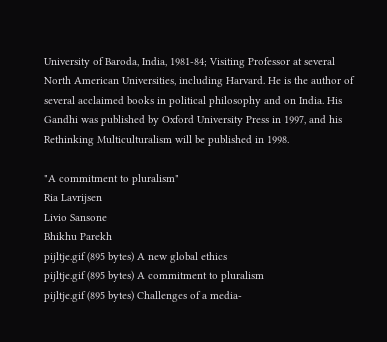University of Baroda, India, 1981-84; Visiting Professor at several North American Universities, including Harvard. He is the author of several acclaimed books in political philosophy and on India. His Gandhi was published by Oxford University Press in 1997, and his Rethinking Multiculturalism will be published in 1998.

"A commitment to pluralism"
Ria Lavrijsen
Livio Sansone
Bhikhu Parekh
pijltje.gif (895 bytes) A new global ethics
pijltje.gif (895 bytes) A commitment to pluralism
pijltje.gif (895 bytes) Challenges of a media-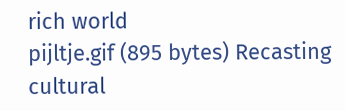rich world
pijltje.gif (895 bytes) Recasting cultural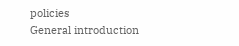policies
General introduction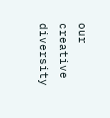our creative diversity